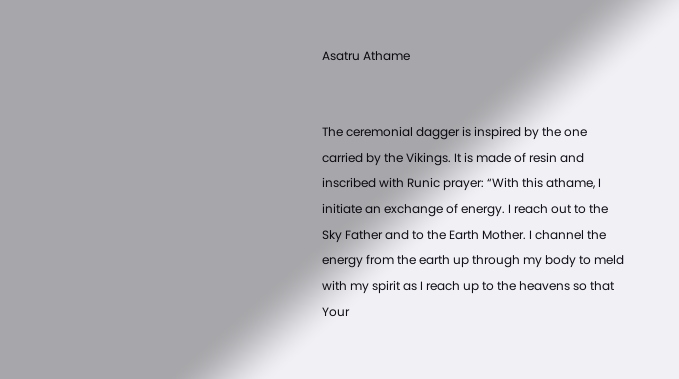Asatru Athame


The ceremonial dagger is inspired by the one carried by the Vikings. It is made of resin and inscribed with Runic prayer: “With this athame, I initiate an exchange of energy. I reach out to the Sky Father and to the Earth Mother. I channel the energy from the earth up through my body to meld with my spirit as I reach up to the heavens so that Your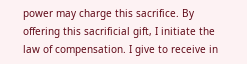power may charge this sacrifice. By offering this sacrificial gift, I initiate the law of compensation. I give to receive in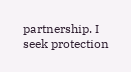partnership. I seek protection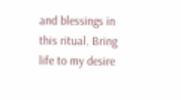and blessings in this ritual. Bring life to my desire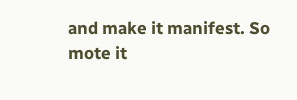and make it manifest. So mote it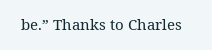be.” Thanks to Charles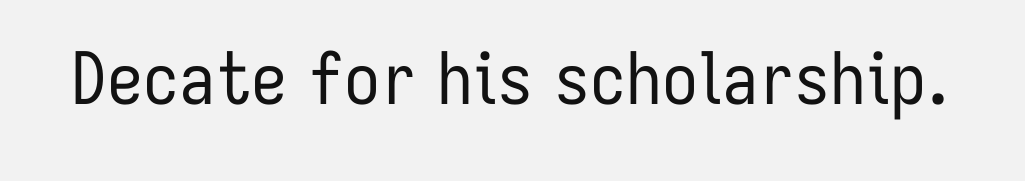Decate for his scholarship.